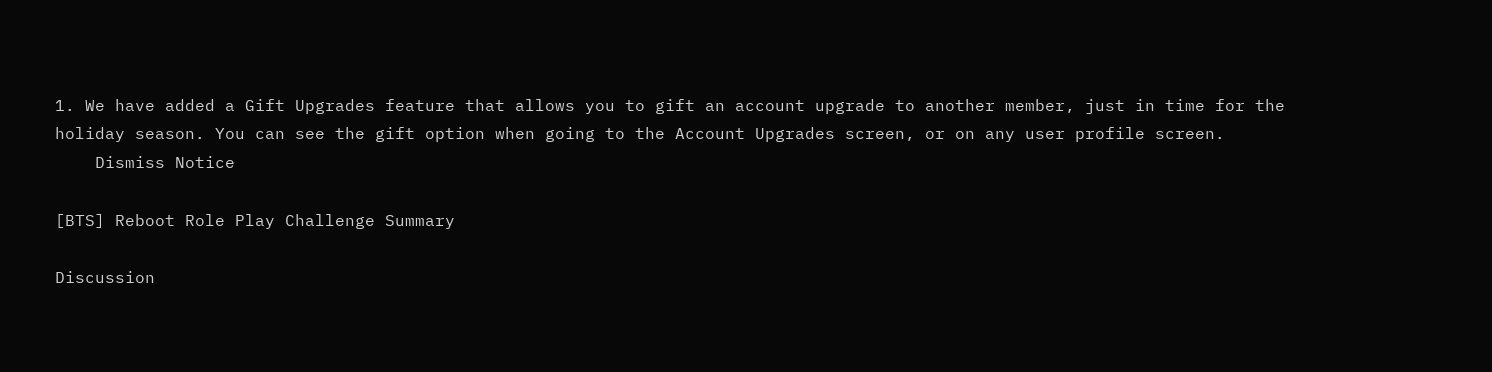1. We have added a Gift Upgrades feature that allows you to gift an account upgrade to another member, just in time for the holiday season. You can see the gift option when going to the Account Upgrades screen, or on any user profile screen.
    Dismiss Notice

[BTS] Reboot Role Play Challenge Summary

Discussion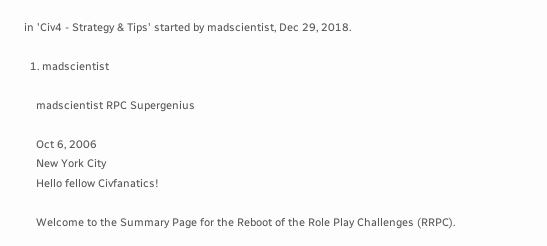in 'Civ4 - Strategy & Tips' started by madscientist, Dec 29, 2018.

  1. madscientist

    madscientist RPC Supergenius

    Oct 6, 2006
    New York City
    Hello fellow Civfanatics!

    Welcome to the Summary Page for the Reboot of the Role Play Challenges (RRPC).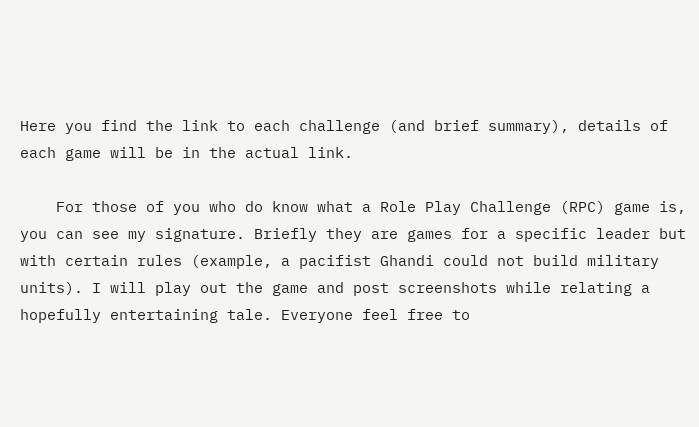Here you find the link to each challenge (and brief summary), details of each game will be in the actual link.

    For those of you who do know what a Role Play Challenge (RPC) game is, you can see my signature. Briefly they are games for a specific leader but with certain rules (example, a pacifist Ghandi could not build military units). I will play out the game and post screenshots while relating a hopefully entertaining tale. Everyone feel free to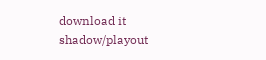download it shadow/playout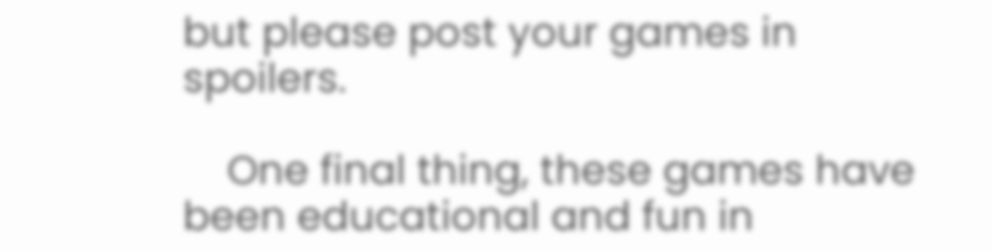but please post your games in spoilers.

    One final thing, these games have been educational and fun in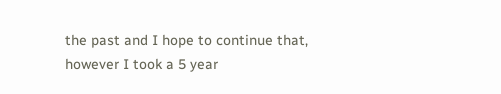the past and I hope to continue that, however I took a 5 year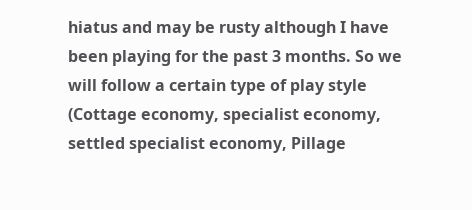hiatus and may be rusty although I have been playing for the past 3 months. So we will follow a certain type of play style (Cottage economy, specialist economy, settled specialist economy, Pillage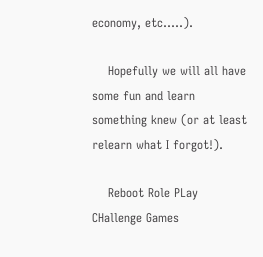economy, etc.....).

    Hopefully we will all have some fun and learn something knew (or at least relearn what I forgot!).

    Reboot Role PLay CHallenge Games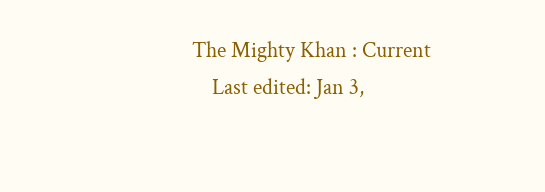The Mighty Khan : Current
    Last edited: Jan 3,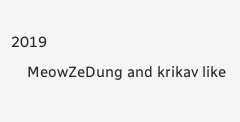2019
    MeowZeDung and krikav like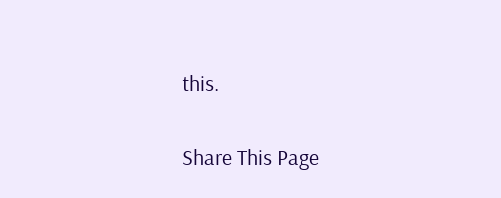this.

Share This Page